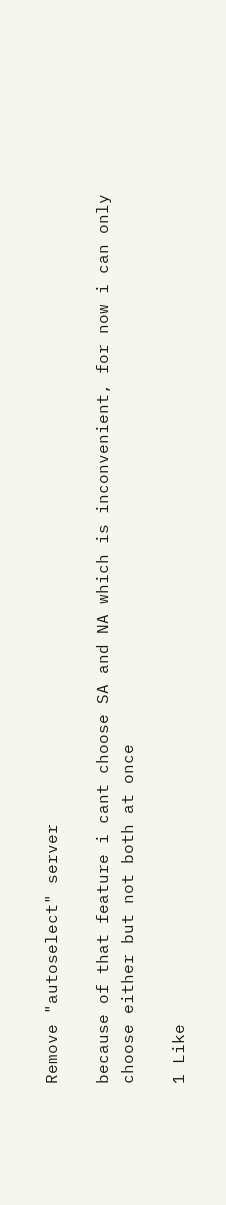Remove "autoselect" server

because of that feature i cant choose SA and NA which is inconvenient, for now i can only choose either but not both at once

1 Like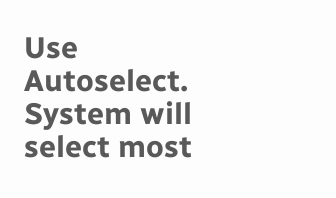Use Autoselect. System will select most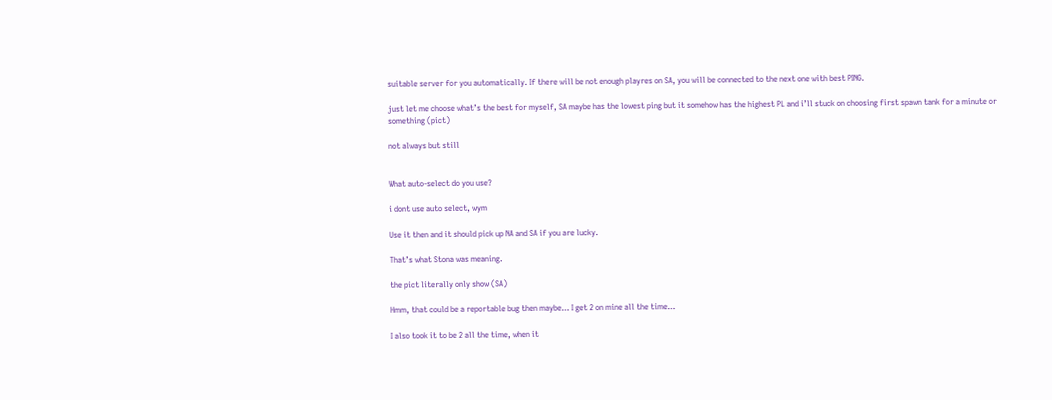suitable server for you automatically. If there will be not enough playres on SA, you will be connected to the next one with best PING.

just let me choose what’s the best for myself, SA maybe has the lowest ping but it somehow has the highest PL and i’ll stuck on choosing first spawn tank for a minute or something (pict)

not always but still


What auto-select do you use?

i dont use auto select, wym

Use it then and it should pick up NA and SA if you are lucky.

That’s what Stona was meaning.

the pict literally only show (SA)

Hmm, that could be a reportable bug then maybe… I get 2 on mine all the time…

I also took it to be 2 all the time, when it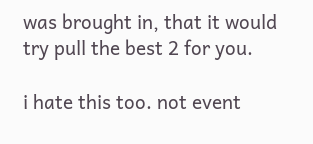was brought in, that it would try pull the best 2 for you.

i hate this too. not event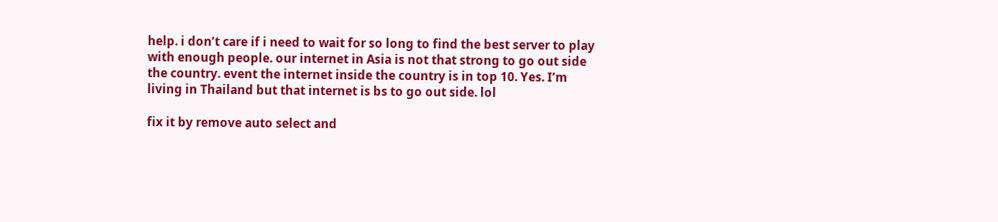help. i don’t care if i need to wait for so long to find the best server to play with enough people. our internet in Asia is not that strong to go out side the country. event the internet inside the country is in top 10. Yes. I’m living in Thailand but that internet is bs to go out side. lol

fix it by remove auto select and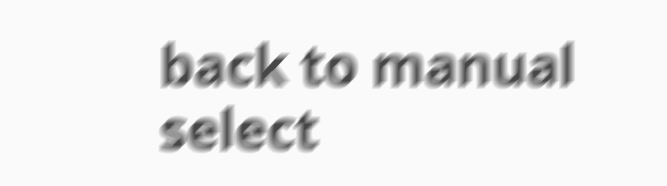back to manual select